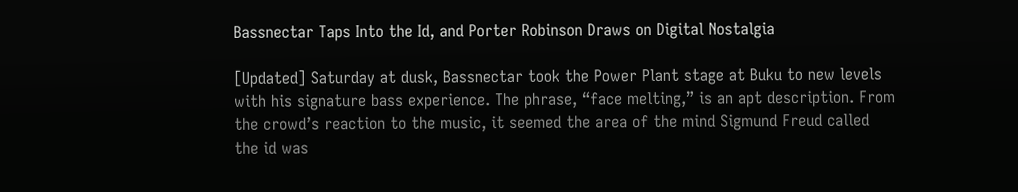Bassnectar Taps Into the Id, and Porter Robinson Draws on Digital Nostalgia

[Updated] Saturday at dusk, Bassnectar took the Power Plant stage at Buku to new levels with his signature bass experience. The phrase, “face melting,” is an apt description. From the crowd’s reaction to the music, it seemed the area of the mind Sigmund Freud called the id was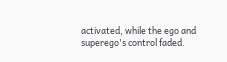activated, while the ego and superego's control faded.